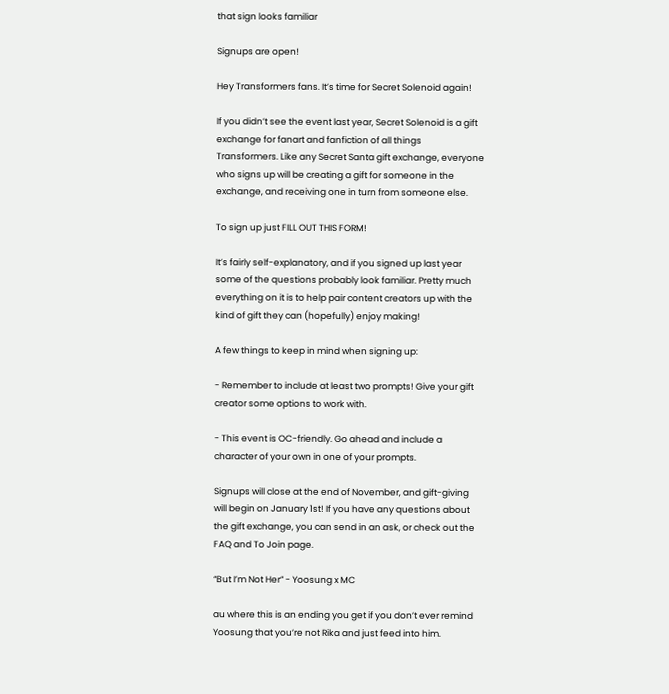that sign looks familiar

Signups are open!

Hey Transformers fans. It’s time for Secret Solenoid again!

If you didn’t see the event last year, Secret Solenoid is a gift exchange for fanart and fanfiction of all things Transformers. Like any Secret Santa gift exchange, everyone who signs up will be creating a gift for someone in the exchange, and receiving one in turn from someone else.

To sign up just FILL OUT THIS FORM!

It’s fairly self-explanatory, and if you signed up last year some of the questions probably look familiar. Pretty much everything on it is to help pair content creators up with the kind of gift they can (hopefully) enjoy making!

A few things to keep in mind when signing up:

- Remember to include at least two prompts! Give your gift creator some options to work with.

- This event is OC-friendly. Go ahead and include a character of your own in one of your prompts.

Signups will close at the end of November, and gift-giving will begin on January 1st! If you have any questions about the gift exchange, you can send in an ask, or check out the FAQ and To Join page.

“But I’m Not Her” - Yoosung x MC

au where this is an ending you get if you don’t ever remind Yoosung that you’re not Rika and just feed into him.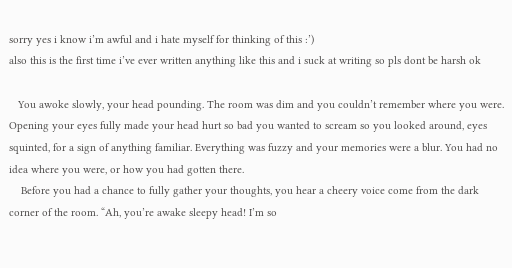sorry yes i know i’m awful and i hate myself for thinking of this :’)
also this is the first time i’ve ever written anything like this and i suck at writing so pls dont be harsh ok

   You awoke slowly, your head pounding. The room was dim and you couldn’t remember where you were. Opening your eyes fully made your head hurt so bad you wanted to scream so you looked around, eyes squinted, for a sign of anything familiar. Everything was fuzzy and your memories were a blur. You had no idea where you were, or how you had gotten there.
    Before you had a chance to fully gather your thoughts, you hear a cheery voice come from the dark corner of the room. “Ah, you’re awake sleepy head! I’m so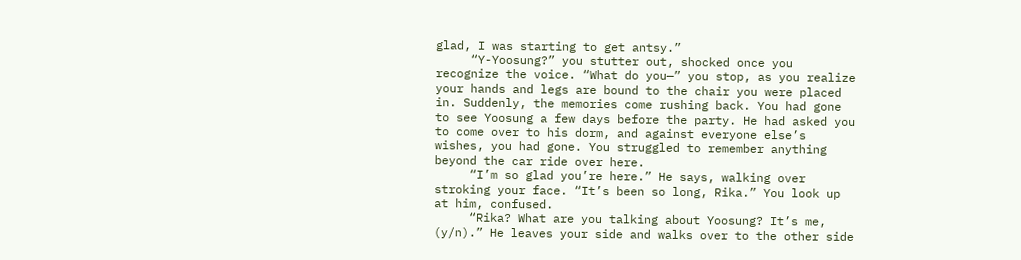glad, I was starting to get antsy.”
     “Y-Yoosung?” you stutter out, shocked once you recognize the voice. “What do you—” you stop, as you realize your hands and legs are bound to the chair you were placed in. Suddenly, the memories come rushing back. You had gone to see Yoosung a few days before the party. He had asked you to come over to his dorm, and against everyone else’s wishes, you had gone. You struggled to remember anything beyond the car ride over here.
     “I’m so glad you’re here.” He says, walking over stroking your face. “It’s been so long, Rika.” You look up at him, confused.
     “Rika? What are you talking about Yoosung? It’s me, (y/n).” He leaves your side and walks over to the other side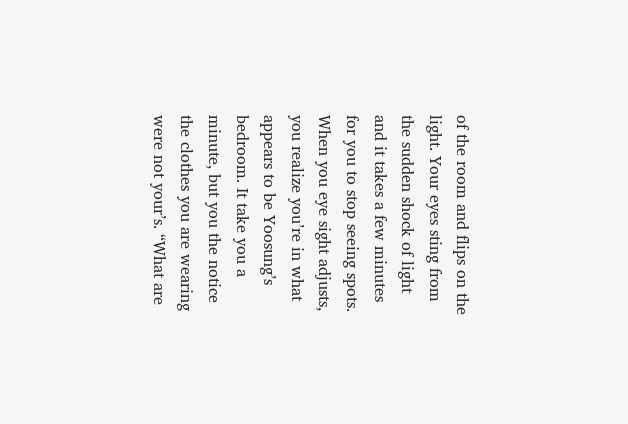of the room and flips on the light. Your eyes sting from the sudden shock of light and it takes a few minutes for you to stop seeing spots. When you eye sight adjusts, you realize you’re in what appears to be Yoosung’s bedroom. It take you a minute, but you the notice the clothes you are wearing were not your’s. “What are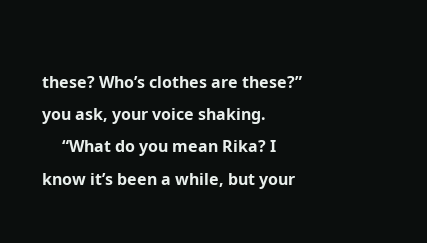these? Who’s clothes are these?” you ask, your voice shaking.
     “What do you mean Rika? I know it’s been a while, but your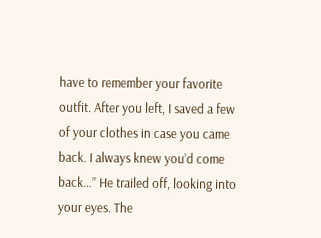have to remember your favorite outfit. After you left, I saved a few of your clothes in case you came back. I always knew you’d come back…” He trailed off, looking into your eyes. The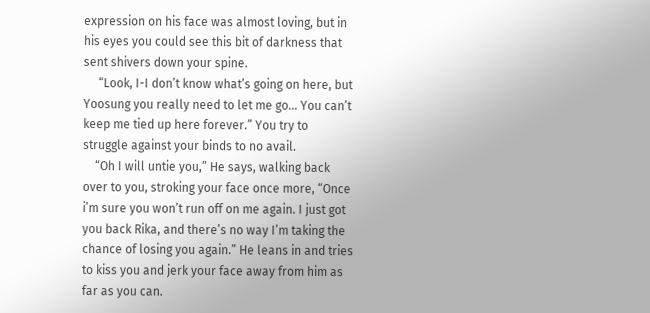expression on his face was almost loving, but in his eyes you could see this bit of darkness that sent shivers down your spine.
     “Look, I-I don’t know what’s going on here, but Yoosung you really need to let me go… You can’t keep me tied up here forever.” You try to struggle against your binds to no avail.
    “Oh I will untie you,” He says, walking back over to you, stroking your face once more, “Once i’m sure you won’t run off on me again. I just got you back Rika, and there’s no way I’m taking the chance of losing you again.” He leans in and tries to kiss you and jerk your face away from him as far as you can.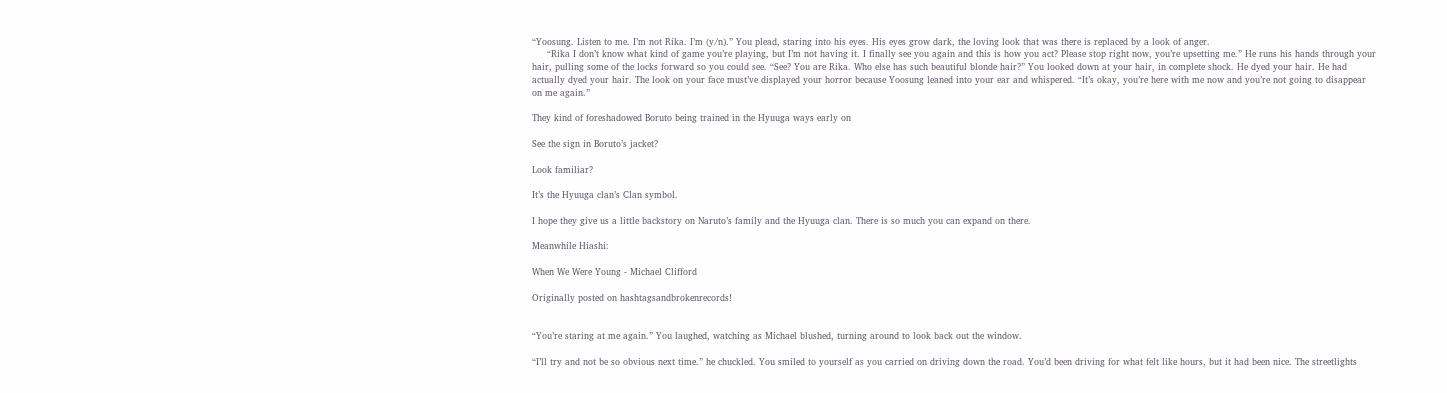“Yoosung. Listen to me. I’m not Rika. I’m (y/n).” You plead, staring into his eyes. His eyes grow dark, the loving look that was there is replaced by a look of anger.
     “Rika I don’t know what kind of game you’re playing, but I’m not having it. I finally see you again and this is how you act? Please stop right now, you’re upsetting me.” He runs his hands through your hair, pulling some of the locks forward so you could see. “See? You are Rika. Who else has such beautiful blonde hair?” You looked down at your hair, in complete shock. He dyed your hair. He had actually dyed your hair. The look on your face must’ve displayed your horror because Yoosung leaned into your ear and whispered. “It’s okay, you’re here with me now and you’re not going to disappear on me again.”

They kind of foreshadowed Boruto being trained in the Hyuuga ways early on

See the sign in Boruto’s jacket?

Look familiar?

It’s the Hyuuga clan’s Clan symbol.

I hope they give us a little backstory on Naruto’s family and the Hyuuga clan. There is so much you can expand on there.

Meanwhile Hiashi:

When We Were Young - Michael Clifford

Originally posted on hashtagsandbrokenrecords!


“You’re staring at me again.” You laughed, watching as Michael blushed, turning around to look back out the window.

“I’ll try and not be so obvious next time.” he chuckled. You smiled to yourself as you carried on driving down the road. You’d been driving for what felt like hours, but it had been nice. The streetlights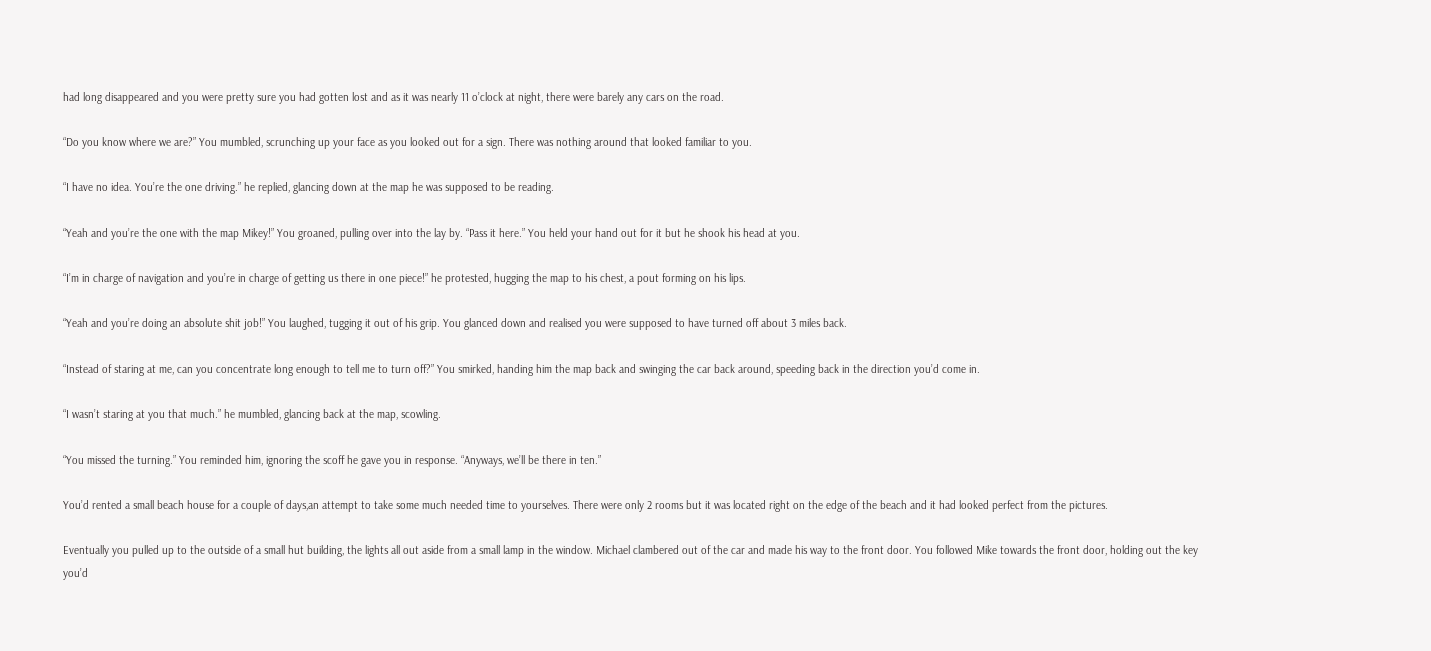had long disappeared and you were pretty sure you had gotten lost and as it was nearly 11 o’clock at night, there were barely any cars on the road.

“Do you know where we are?” You mumbled, scrunching up your face as you looked out for a sign. There was nothing around that looked familiar to you.

“I have no idea. You’re the one driving.” he replied, glancing down at the map he was supposed to be reading.

“Yeah and you’re the one with the map Mikey!” You groaned, pulling over into the lay by. “Pass it here.” You held your hand out for it but he shook his head at you.

“I’m in charge of navigation and you’re in charge of getting us there in one piece!” he protested, hugging the map to his chest, a pout forming on his lips.

“Yeah and you’re doing an absolute shit job!” You laughed, tugging it out of his grip. You glanced down and realised you were supposed to have turned off about 3 miles back.

“Instead of staring at me, can you concentrate long enough to tell me to turn off?” You smirked, handing him the map back and swinging the car back around, speeding back in the direction you’d come in.

“I wasn’t staring at you that much.” he mumbled, glancing back at the map, scowling.

“You missed the turning.” You reminded him, ignoring the scoff he gave you in response. “Anyways, we’ll be there in ten.”

You’d rented a small beach house for a couple of days,an attempt to take some much needed time to yourselves. There were only 2 rooms but it was located right on the edge of the beach and it had looked perfect from the pictures.

Eventually you pulled up to the outside of a small hut building, the lights all out aside from a small lamp in the window. Michael clambered out of the car and made his way to the front door. You followed Mike towards the front door, holding out the key you’d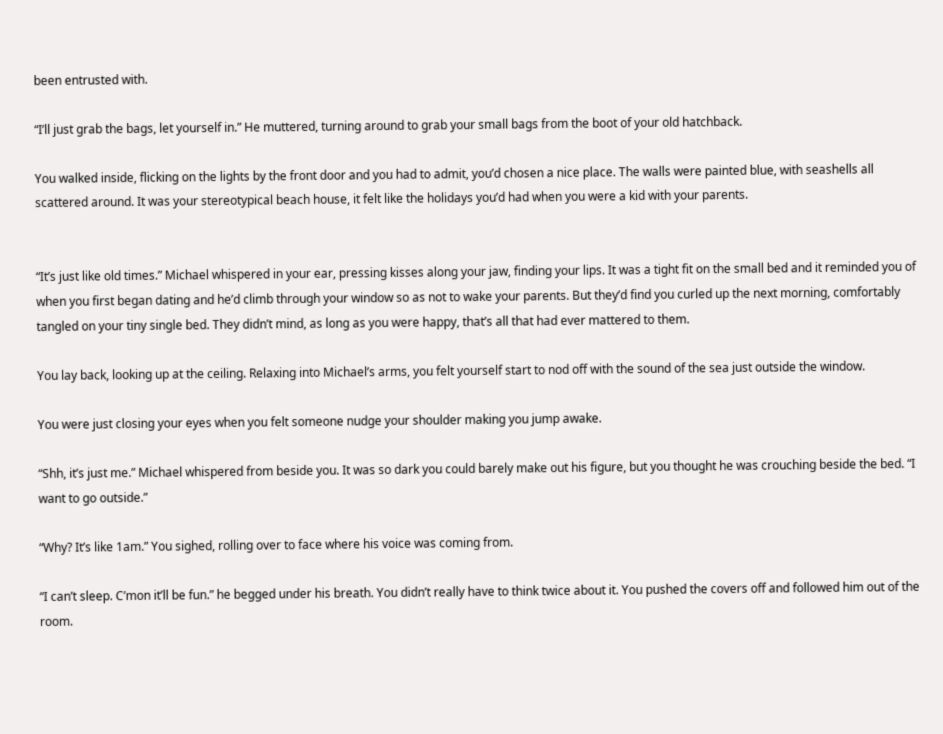been entrusted with.

“I’ll just grab the bags, let yourself in.” He muttered, turning around to grab your small bags from the boot of your old hatchback.

You walked inside, flicking on the lights by the front door and you had to admit, you’d chosen a nice place. The walls were painted blue, with seashells all scattered around. It was your stereotypical beach house, it felt like the holidays you’d had when you were a kid with your parents.


“It’s just like old times.” Michael whispered in your ear, pressing kisses along your jaw, finding your lips. It was a tight fit on the small bed and it reminded you of when you first began dating and he’d climb through your window so as not to wake your parents. But they’d find you curled up the next morning, comfortably tangled on your tiny single bed. They didn’t mind, as long as you were happy, that’s all that had ever mattered to them.

You lay back, looking up at the ceiling. Relaxing into Michael’s arms, you felt yourself start to nod off with the sound of the sea just outside the window.

You were just closing your eyes when you felt someone nudge your shoulder making you jump awake.

“Shh, it’s just me.” Michael whispered from beside you. It was so dark you could barely make out his figure, but you thought he was crouching beside the bed. “I want to go outside.”

“Why? It’s like 1am.” You sighed, rolling over to face where his voice was coming from.

“I can’t sleep. C’mon it’ll be fun.” he begged under his breath. You didn’t really have to think twice about it. You pushed the covers off and followed him out of the room.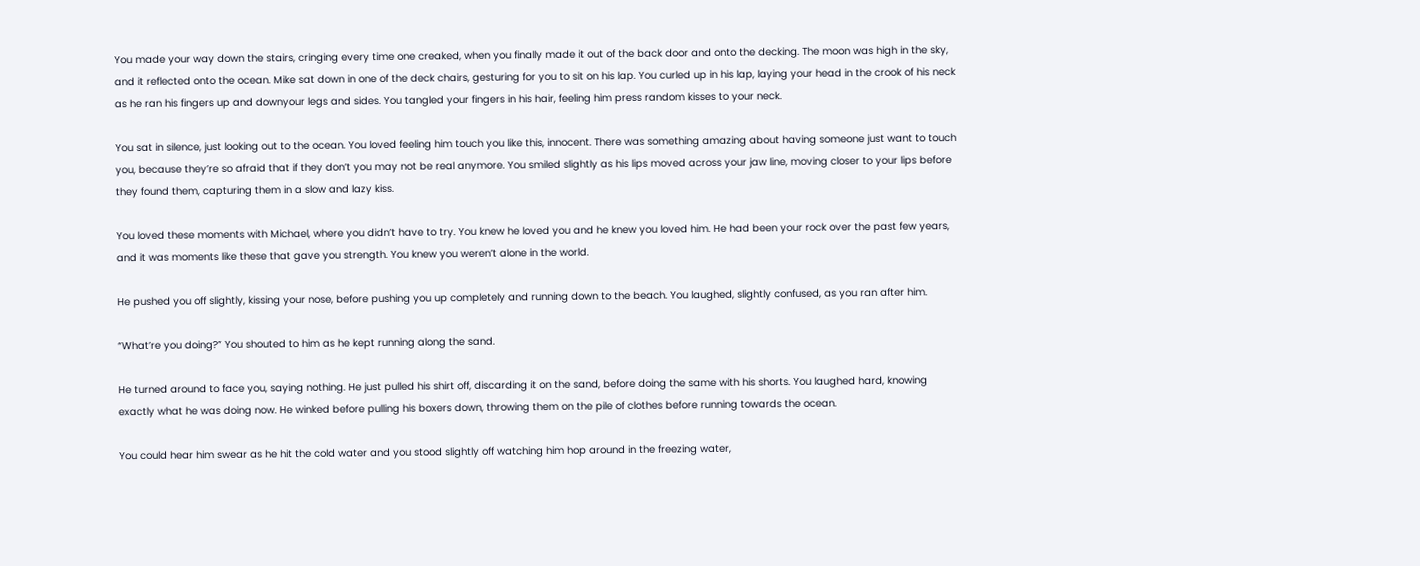You made your way down the stairs, cringing every time one creaked, when you finally made it out of the back door and onto the decking. The moon was high in the sky, and it reflected onto the ocean. Mike sat down in one of the deck chairs, gesturing for you to sit on his lap. You curled up in his lap, laying your head in the crook of his neck as he ran his fingers up and downyour legs and sides. You tangled your fingers in his hair, feeling him press random kisses to your neck.

You sat in silence, just looking out to the ocean. You loved feeling him touch you like this, innocent. There was something amazing about having someone just want to touch you, because they’re so afraid that if they don’t you may not be real anymore. You smiled slightly as his lips moved across your jaw line, moving closer to your lips before they found them, capturing them in a slow and lazy kiss.

You loved these moments with Michael, where you didn’t have to try. You knew he loved you and he knew you loved him. He had been your rock over the past few years, and it was moments like these that gave you strength. You knew you weren’t alone in the world.

He pushed you off slightly, kissing your nose, before pushing you up completely and running down to the beach. You laughed, slightly confused, as you ran after him.

“What’re you doing?” You shouted to him as he kept running along the sand.

He turned around to face you, saying nothing. He just pulled his shirt off, discarding it on the sand, before doing the same with his shorts. You laughed hard, knowing exactly what he was doing now. He winked before pulling his boxers down, throwing them on the pile of clothes before running towards the ocean.

You could hear him swear as he hit the cold water and you stood slightly off watching him hop around in the freezing water,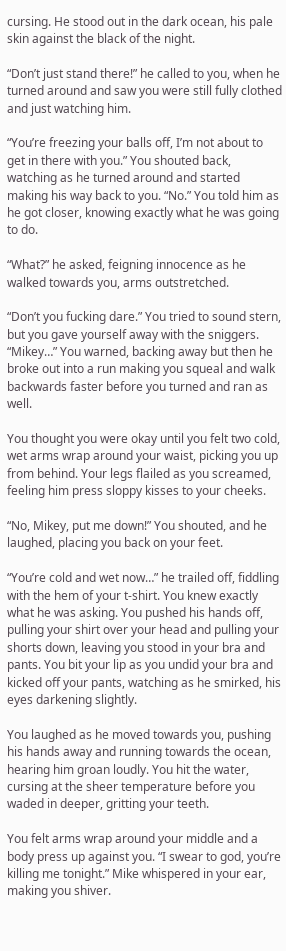cursing. He stood out in the dark ocean, his pale skin against the black of the night.

“Don’t just stand there!” he called to you, when he turned around and saw you were still fully clothed and just watching him.

“You’re freezing your balls off, I’m not about to get in there with you.” You shouted back, watching as he turned around and started making his way back to you. “No.” You told him as he got closer, knowing exactly what he was going to do.

“What?” he asked, feigning innocence as he walked towards you, arms outstretched.

“Don’t you fucking dare.” You tried to sound stern, but you gave yourself away with the sniggers. “Mikey…” You warned, backing away but then he broke out into a run making you squeal and walk backwards faster before you turned and ran as well.

You thought you were okay until you felt two cold, wet arms wrap around your waist, picking you up from behind. Your legs flailed as you screamed, feeling him press sloppy kisses to your cheeks.

“No, Mikey, put me down!” You shouted, and he laughed, placing you back on your feet.

“You’re cold and wet now…” he trailed off, fiddling with the hem of your t-shirt. You knew exactly what he was asking. You pushed his hands off, pulling your shirt over your head and pulling your shorts down, leaving you stood in your bra and pants. You bit your lip as you undid your bra and kicked off your pants, watching as he smirked, his eyes darkening slightly.

You laughed as he moved towards you, pushing his hands away and running towards the ocean, hearing him groan loudly. You hit the water, cursing at the sheer temperature before you waded in deeper, gritting your teeth.

You felt arms wrap around your middle and a body press up against you. “I swear to god, you’re killing me tonight.” Mike whispered in your ear, making you shiver.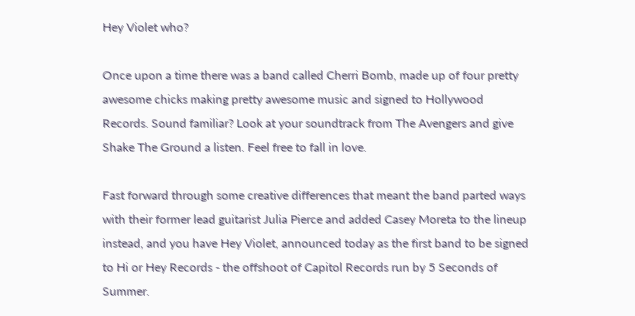Hey Violet who?

Once upon a time there was a band called Cherri Bomb, made up of four pretty awesome chicks making pretty awesome music and signed to Hollywood Records. Sound familiar? Look at your soundtrack from The Avengers and give Shake The Ground a listen. Feel free to fall in love.

Fast forward through some creative differences that meant the band parted ways with their former lead guitarist Julia Pierce and added Casey Moreta to the lineup instead, and you have Hey Violet, announced today as the first band to be signed to Hi or Hey Records - the offshoot of Capitol Records run by 5 Seconds of Summer.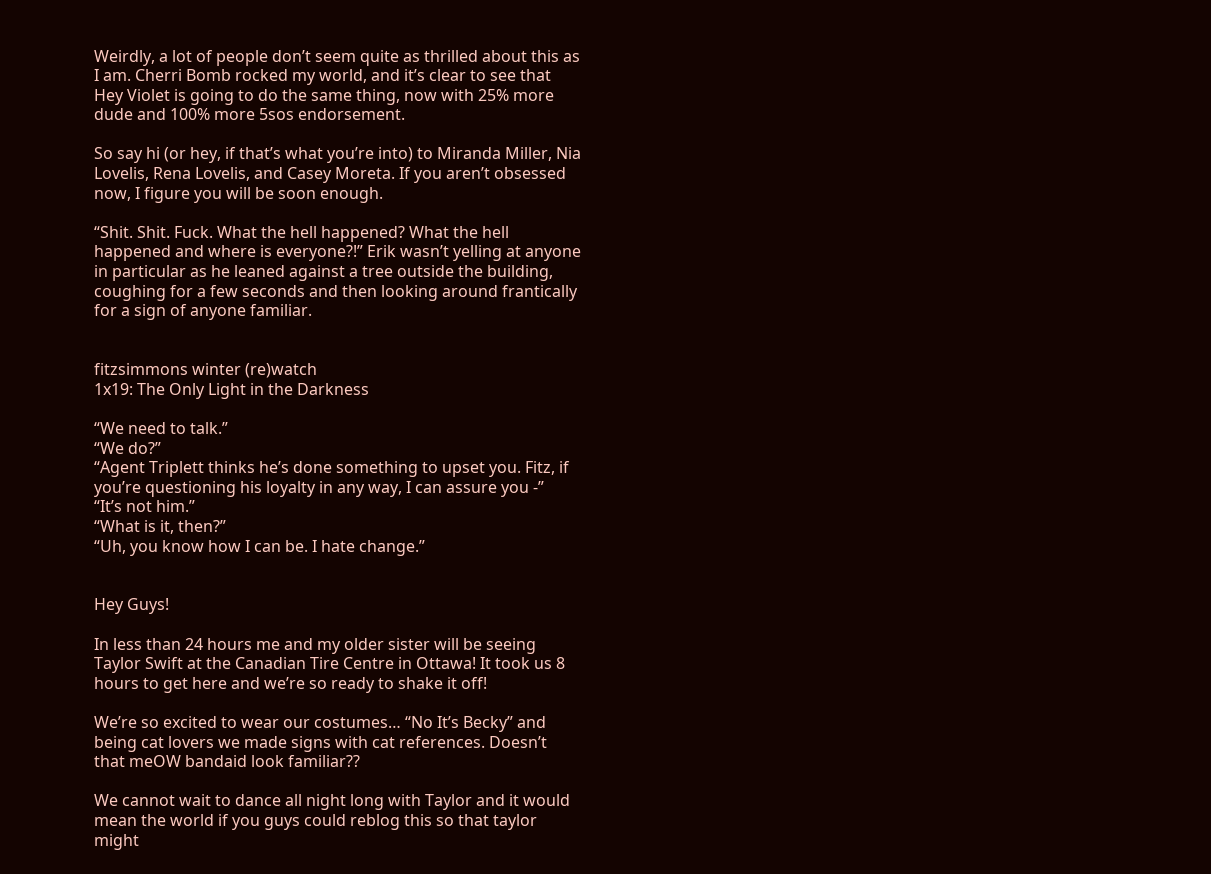Weirdly, a lot of people don’t seem quite as thrilled about this as I am. Cherri Bomb rocked my world, and it’s clear to see that Hey Violet is going to do the same thing, now with 25% more dude and 100% more 5sos endorsement.

So say hi (or hey, if that’s what you’re into) to Miranda Miller, Nia Lovelis, Rena Lovelis, and Casey Moreta. If you aren’t obsessed now, I figure you will be soon enough.

“Shit. Shit. Fuck. What the hell happened? What the hell happened and where is everyone?!” Erik wasn’t yelling at anyone in particular as he leaned against a tree outside the building, coughing for a few seconds and then looking around frantically for a sign of anyone familiar.


fitzsimmons winter (re)watch
1x19: The Only Light in the Darkness

“We need to talk.”
“We do?”
“Agent Triplett thinks he’s done something to upset you. Fitz, if you’re questioning his loyalty in any way, I can assure you -”
“It’s not him.”
“What is it, then?”
“Uh, you know how I can be. I hate change.”


Hey Guys!

In less than 24 hours me and my older sister will be seeing Taylor Swift at the Canadian Tire Centre in Ottawa! It took us 8 hours to get here and we’re so ready to shake it off!

We’re so excited to wear our costumes… “No It’s Becky” and being cat lovers we made signs with cat references. Doesn’t that meOW bandaid look familiar??

We cannot wait to dance all night long with Taylor and it would mean the world if you guys could reblog this so that taylor might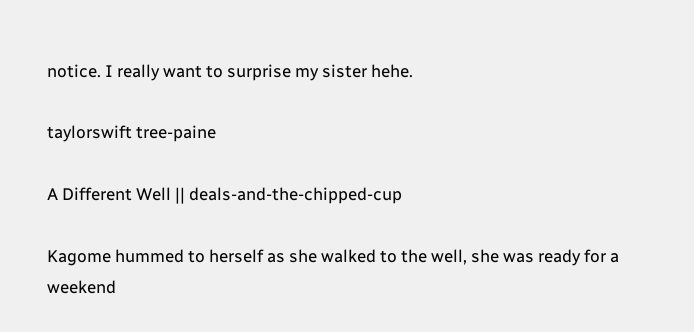notice. I really want to surprise my sister hehe.

taylorswift tree-paine

A Different Well || deals-and-the-chipped-cup

Kagome hummed to herself as she walked to the well, she was ready for a weekend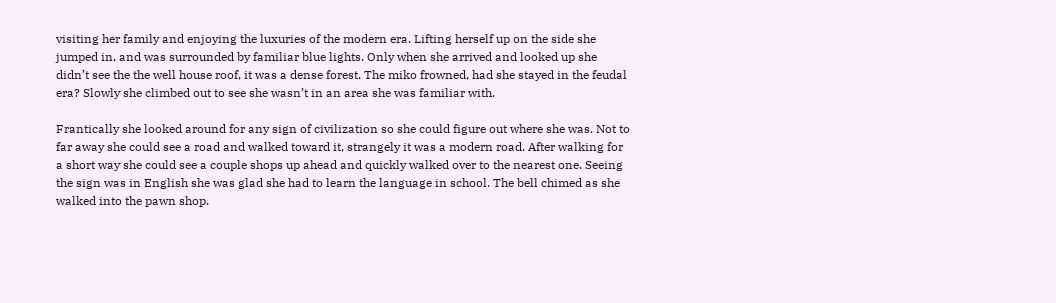visiting her family and enjoying the luxuries of the modern era. Lifting herself up on the side she jumped in, and was surrounded by familiar blue lights. Only when she arrived and looked up she didn’t see the the well house roof, it was a dense forest. The miko frowned, had she stayed in the feudal era? Slowly she climbed out to see she wasn’t in an area she was familiar with.

Frantically she looked around for any sign of civilization so she could figure out where she was. Not to far away she could see a road and walked toward it, strangely it was a modern road. After walking for a short way she could see a couple shops up ahead and quickly walked over to the nearest one. Seeing the sign was in English she was glad she had to learn the language in school. The bell chimed as she walked into the pawn shop.